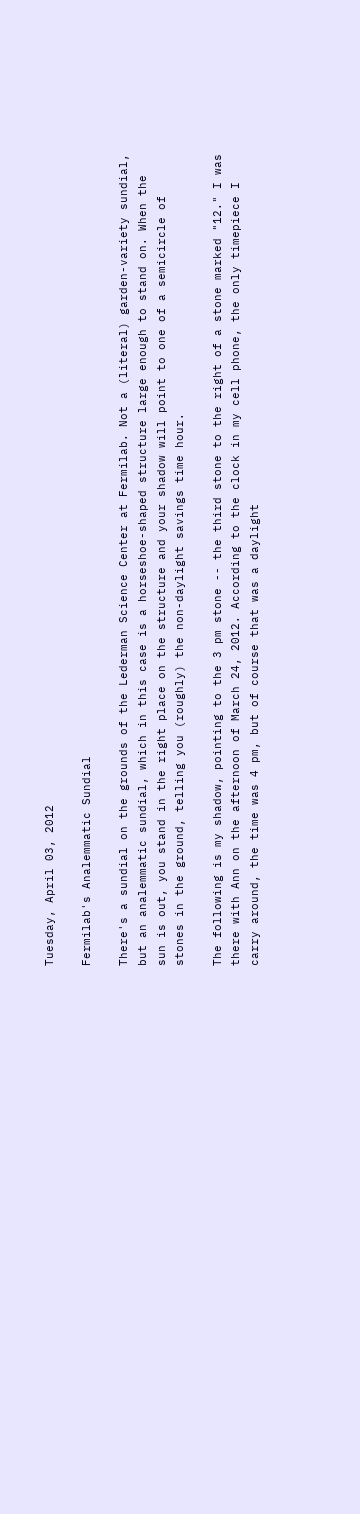Tuesday, April 03, 2012

Fermilab's Analemmatic Sundial

There's a sundial on the grounds of the Lederman Science Center at Fermilab. Not a (literal) garden-variety sundial, but an analemmatic sundial, which in this case is a horseshoe-shaped structure large enough to stand on. When the sun is out, you stand in the right place on the structure and your shadow will point to one of a semicircle of stones in the ground, telling you (roughly) the non-daylight savings time hour.

The following is my shadow, pointing to the 3 pm stone -- the third stone to the right of a stone marked "12." I was there with Ann on the afternoon of March 24, 2012. According to the clock in my cell phone, the only timepiece I carry around, the time was 4 pm, but of course that was a daylight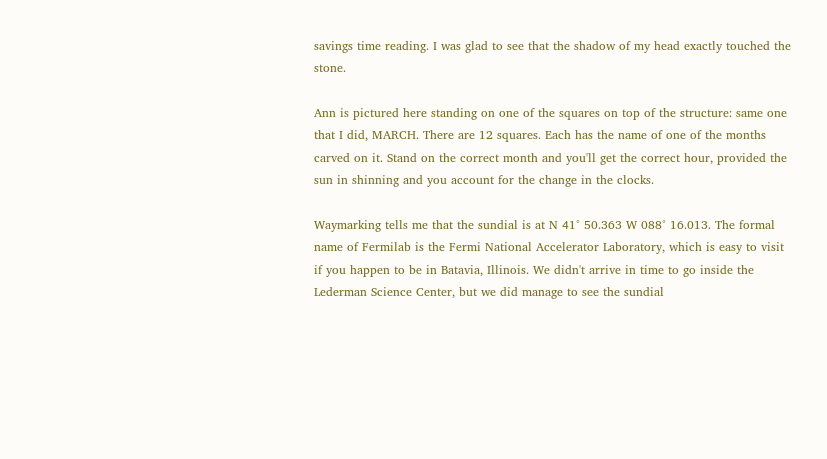savings time reading. I was glad to see that the shadow of my head exactly touched the stone.

Ann is pictured here standing on one of the squares on top of the structure: same one that I did, MARCH. There are 12 squares. Each has the name of one of the months carved on it. Stand on the correct month and you'll get the correct hour, provided the sun in shinning and you account for the change in the clocks.

Waymarking tells me that the sundial is at N 41° 50.363 W 088° 16.013. The formal name of Fermilab is the Fermi National Accelerator Laboratory, which is easy to visit if you happen to be in Batavia, Illinois. We didn't arrive in time to go inside the Lederman Science Center, but we did manage to see the sundial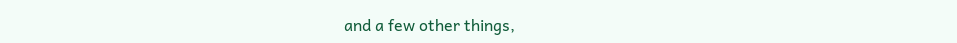and a few other things,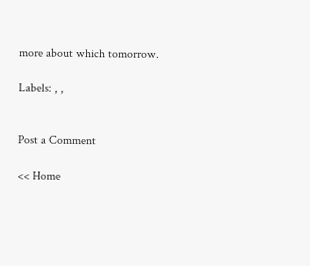more about which tomorrow.

Labels: , ,


Post a Comment

<< Home